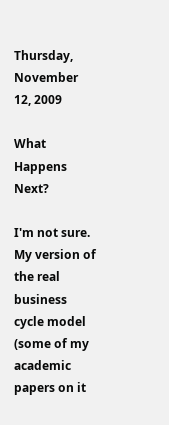Thursday, November 12, 2009

What Happens Next?

I'm not sure. My version of the real business cycle model (some of my academic papers on it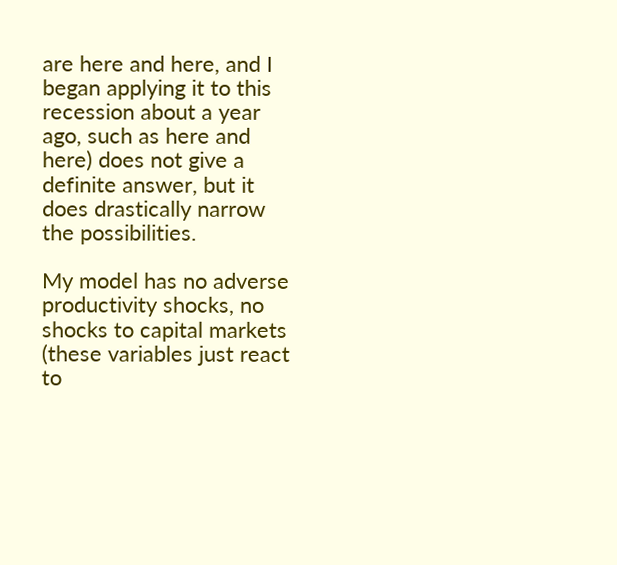are here and here, and I began applying it to this recession about a year ago, such as here and here) does not give a definite answer, but it does drastically narrow the possibilities.

My model has no adverse productivity shocks, no shocks to capital markets (these variables just react to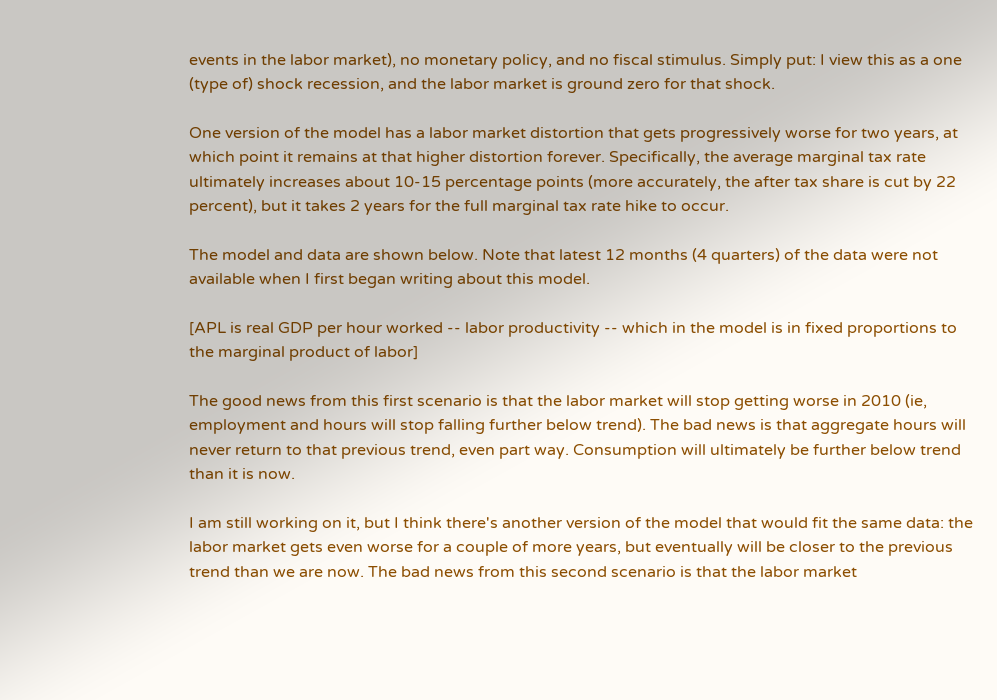events in the labor market), no monetary policy, and no fiscal stimulus. Simply put: I view this as a one (type of) shock recession, and the labor market is ground zero for that shock.

One version of the model has a labor market distortion that gets progressively worse for two years, at which point it remains at that higher distortion forever. Specifically, the average marginal tax rate ultimately increases about 10-15 percentage points (more accurately, the after tax share is cut by 22 percent), but it takes 2 years for the full marginal tax rate hike to occur.

The model and data are shown below. Note that latest 12 months (4 quarters) of the data were not available when I first began writing about this model.

[APL is real GDP per hour worked -- labor productivity -- which in the model is in fixed proportions to the marginal product of labor]

The good news from this first scenario is that the labor market will stop getting worse in 2010 (ie, employment and hours will stop falling further below trend). The bad news is that aggregate hours will never return to that previous trend, even part way. Consumption will ultimately be further below trend than it is now.

I am still working on it, but I think there's another version of the model that would fit the same data: the labor market gets even worse for a couple of more years, but eventually will be closer to the previous trend than we are now. The bad news from this second scenario is that the labor market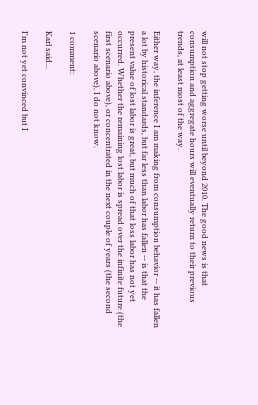will not stop getting worse until beyond 2010. The good news is that consumption and aggregate hours will eventually return to their previous trends, at least most of the way.

Either way, the inference I am making from consumption behavior -- it has fallen a lot by historical standards, but far less than labor has fallen -- is that the present value of lost labor is great, but much of that loss labor has not yet occurred. Whether the remaining lost labor is spread over the infinite future (the first scenario above), or concentrated in the next couple of years (the second scenario above), I do not know.

1 comment:

Karl said...

I'm not yet convinced but I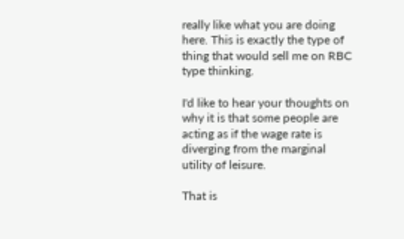really like what you are doing here. This is exactly the type of thing that would sell me on RBC type thinking.

I'd like to hear your thoughts on why it is that some people are acting as if the wage rate is diverging from the marginal utility of leisure.

That is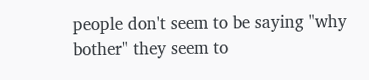people don't seem to be saying "why bother" they seem to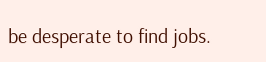be desperate to find jobs.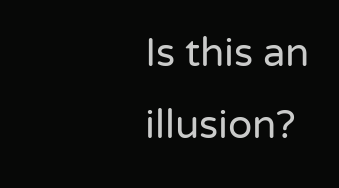Is this an illusion?